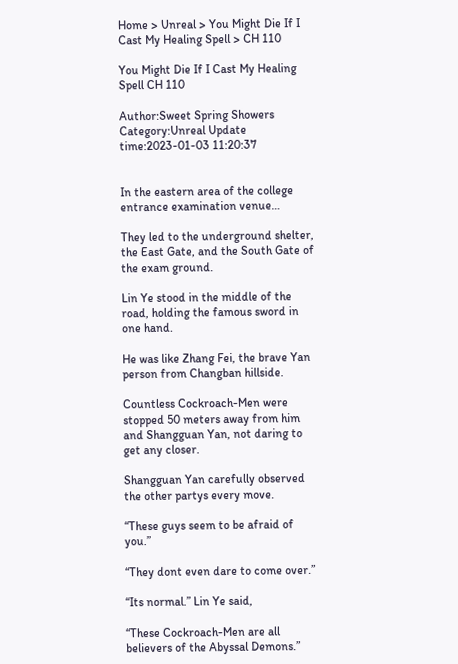Home > Unreal > You Might Die If I Cast My Healing Spell > CH 110

You Might Die If I Cast My Healing Spell CH 110

Author:Sweet Spring Showers Category:Unreal Update time:2023-01-03 11:20:37


In the eastern area of the college entrance examination venue…

They led to the underground shelter, the East Gate, and the South Gate of the exam ground.

Lin Ye stood in the middle of the road, holding the famous sword in one hand.

He was like Zhang Fei, the brave Yan person from Changban hillside.

Countless Cockroach-Men were stopped 50 meters away from him and Shangguan Yan, not daring to get any closer.

Shangguan Yan carefully observed the other partys every move.

“These guys seem to be afraid of you.”

“They dont even dare to come over.”

“Its normal.” Lin Ye said,

“These Cockroach-Men are all believers of the Abyssal Demons.”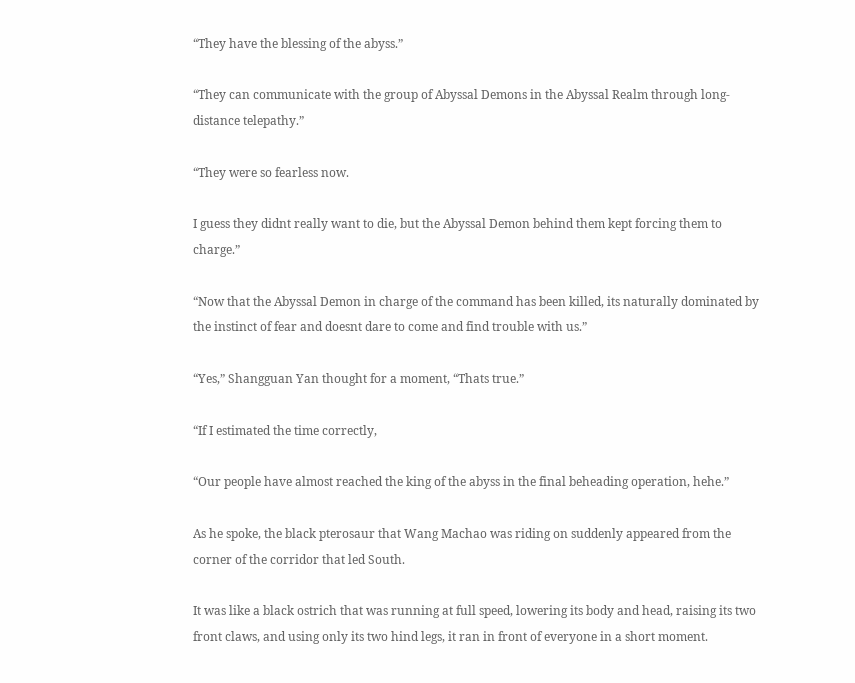“They have the blessing of the abyss.”

“They can communicate with the group of Abyssal Demons in the Abyssal Realm through long-distance telepathy.”

“They were so fearless now.

I guess they didnt really want to die, but the Abyssal Demon behind them kept forcing them to charge.”

“Now that the Abyssal Demon in charge of the command has been killed, its naturally dominated by the instinct of fear and doesnt dare to come and find trouble with us.”

“Yes,” Shangguan Yan thought for a moment, “Thats true.”

“If I estimated the time correctly,

“Our people have almost reached the king of the abyss in the final beheading operation, hehe.”

As he spoke, the black pterosaur that Wang Machao was riding on suddenly appeared from the corner of the corridor that led South.

It was like a black ostrich that was running at full speed, lowering its body and head, raising its two front claws, and using only its two hind legs, it ran in front of everyone in a short moment.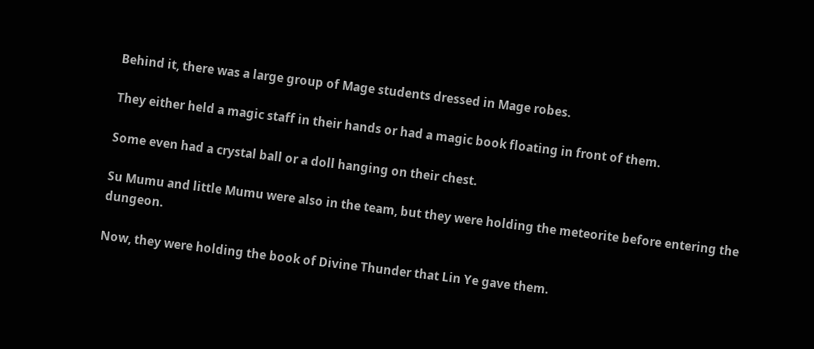Behind it, there was a large group of Mage students dressed in Mage robes.

They either held a magic staff in their hands or had a magic book floating in front of them.

Some even had a crystal ball or a doll hanging on their chest.

Su Mumu and little Mumu were also in the team, but they were holding the meteorite before entering the dungeon.

Now, they were holding the book of Divine Thunder that Lin Ye gave them.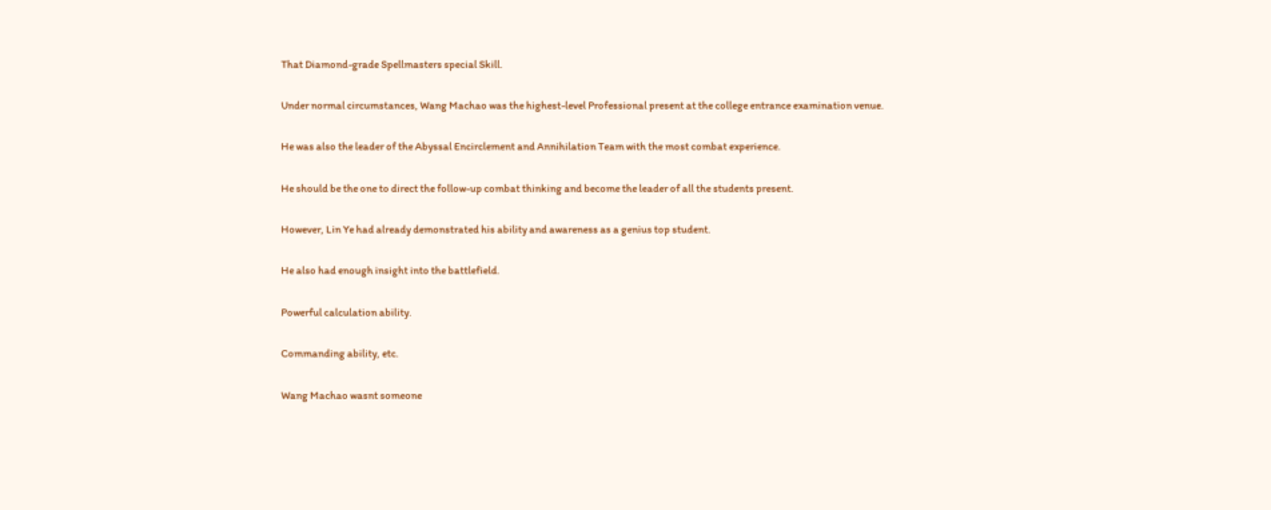That Diamond-grade Spellmasters special Skill.

Under normal circumstances, Wang Machao was the highest-level Professional present at the college entrance examination venue.

He was also the leader of the Abyssal Encirclement and Annihilation Team with the most combat experience.

He should be the one to direct the follow-up combat thinking and become the leader of all the students present.

However, Lin Ye had already demonstrated his ability and awareness as a genius top student.

He also had enough insight into the battlefield.

Powerful calculation ability.

Commanding ability, etc.

Wang Machao wasnt someone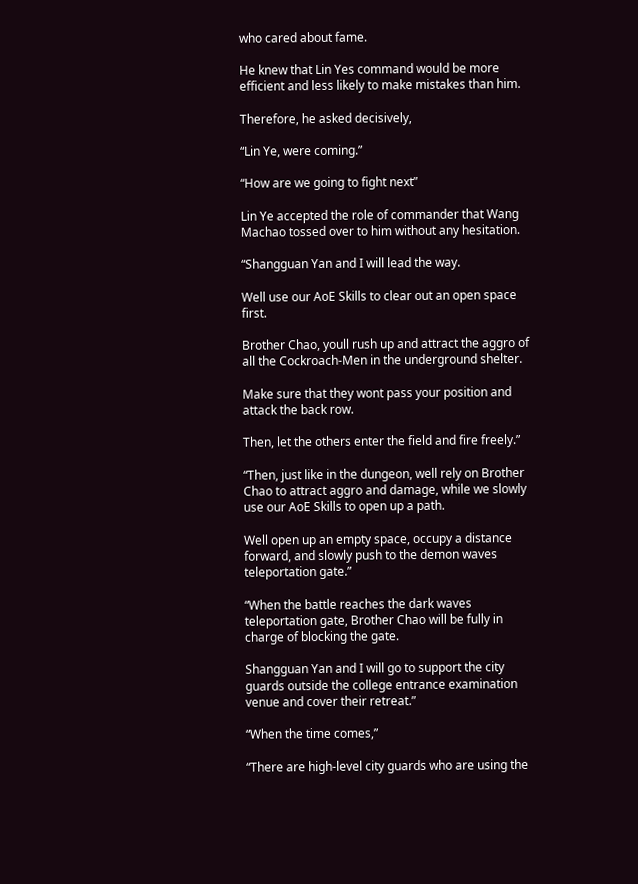who cared about fame.

He knew that Lin Yes command would be more efficient and less likely to make mistakes than him.

Therefore, he asked decisively,

“Lin Ye, were coming.”

“How are we going to fight next”

Lin Ye accepted the role of commander that Wang Machao tossed over to him without any hesitation.

“Shangguan Yan and I will lead the way.

Well use our AoE Skills to clear out an open space first.

Brother Chao, youll rush up and attract the aggro of all the Cockroach-Men in the underground shelter.

Make sure that they wont pass your position and attack the back row.

Then, let the others enter the field and fire freely.”

“Then, just like in the dungeon, well rely on Brother Chao to attract aggro and damage, while we slowly use our AoE Skills to open up a path.

Well open up an empty space, occupy a distance forward, and slowly push to the demon waves teleportation gate.”

“When the battle reaches the dark waves teleportation gate, Brother Chao will be fully in charge of blocking the gate.

Shangguan Yan and I will go to support the city guards outside the college entrance examination venue and cover their retreat.”

“When the time comes,”

“There are high-level city guards who are using the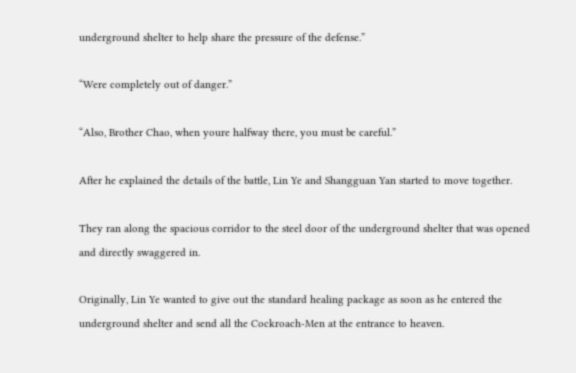underground shelter to help share the pressure of the defense.”

“Were completely out of danger.”

“Also, Brother Chao, when youre halfway there, you must be careful.”

After he explained the details of the battle, Lin Ye and Shangguan Yan started to move together.

They ran along the spacious corridor to the steel door of the underground shelter that was opened and directly swaggered in.

Originally, Lin Ye wanted to give out the standard healing package as soon as he entered the underground shelter and send all the Cockroach-Men at the entrance to heaven.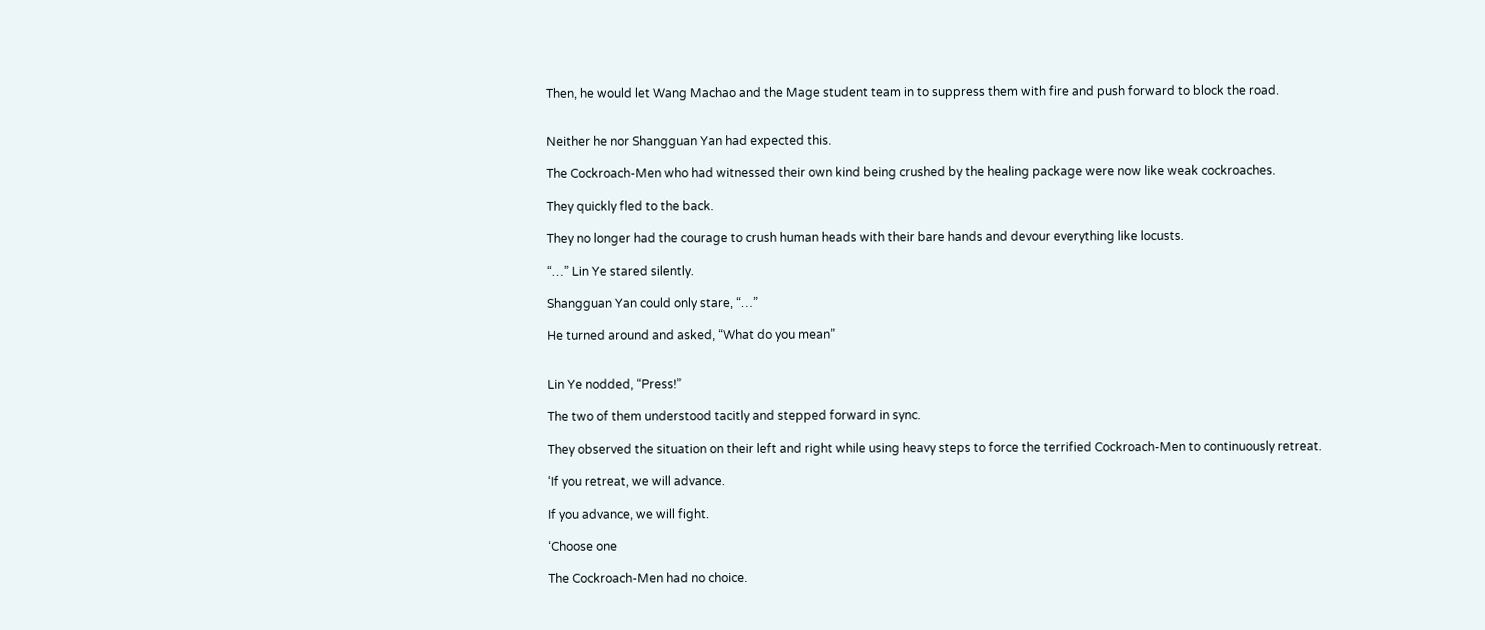Then, he would let Wang Machao and the Mage student team in to suppress them with fire and push forward to block the road.


Neither he nor Shangguan Yan had expected this.

The Cockroach-Men who had witnessed their own kind being crushed by the healing package were now like weak cockroaches.

They quickly fled to the back.

They no longer had the courage to crush human heads with their bare hands and devour everything like locusts.

“…” Lin Ye stared silently.

Shangguan Yan could only stare, “…”

He turned around and asked, “What do you mean”


Lin Ye nodded, “Press!”

The two of them understood tacitly and stepped forward in sync.

They observed the situation on their left and right while using heavy steps to force the terrified Cockroach-Men to continuously retreat.

‘If you retreat, we will advance.

If you advance, we will fight.

‘Choose one

The Cockroach-Men had no choice.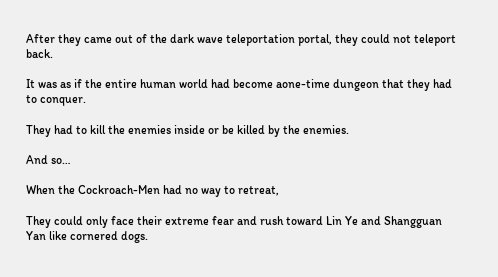After they came out of the dark wave teleportation portal, they could not teleport back.

It was as if the entire human world had become aone-time dungeon that they had to conquer.

They had to kill the enemies inside or be killed by the enemies.

And so…

When the Cockroach-Men had no way to retreat,

They could only face their extreme fear and rush toward Lin Ye and Shangguan Yan like cornered dogs.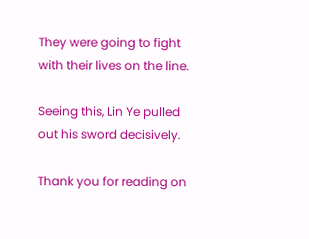They were going to fight with their lives on the line.

Seeing this, Lin Ye pulled out his sword decisively.

Thank you for reading on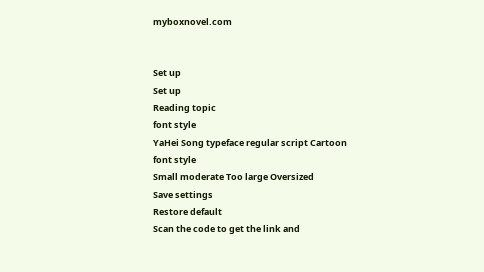myboxnovel.com


Set up
Set up
Reading topic
font style
YaHei Song typeface regular script Cartoon
font style
Small moderate Too large Oversized
Save settings
Restore default
Scan the code to get the link and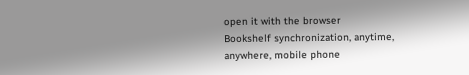open it with the browser
Bookshelf synchronization, anytime, anywhere, mobile phone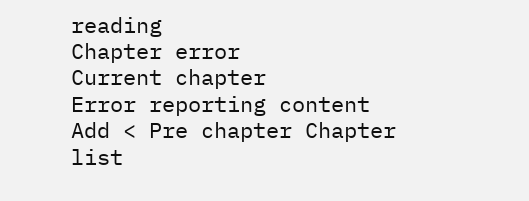reading
Chapter error
Current chapter
Error reporting content
Add < Pre chapter Chapter list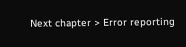Next chapter > Error reporting